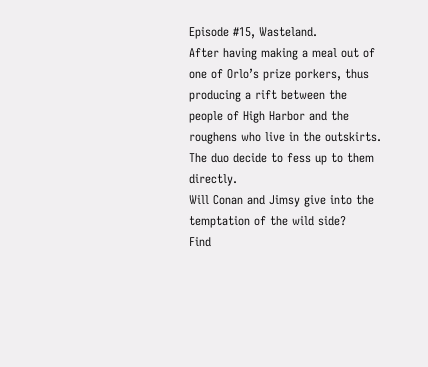Episode #15, Wasteland.
After having making a meal out of one of Orlo’s prize porkers, thus producing a rift between the people of High Harbor and the roughens who live in the outskirts.
The duo decide to fess up to them directly.
Will Conan and Jimsy give into the temptation of the wild side?
Find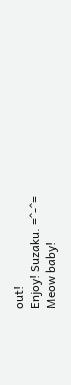out!
Enjoy! Suzaku. =^-^=
Meow baby!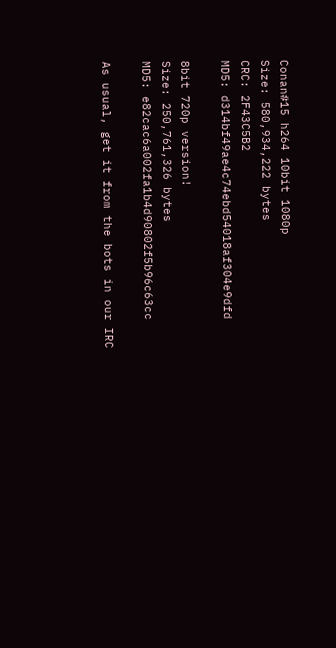Conan#15 h264 10bit 1080p
Size: 580,934,222 bytes
CRC: 2F43C5B2
MD5: d314bf49ae4c74ebd54018af304e9dfd

8bit 720p version!
Size: 250,761,326 bytes
MD5: e82cac6a002fa1b4d90802f5b96c63cc

As usual, get it from the bots in our IRC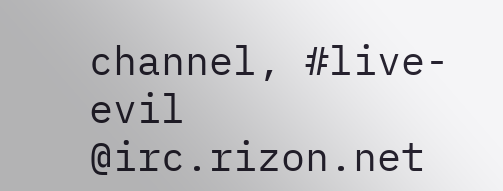channel, #live-evil @irc.rizon.net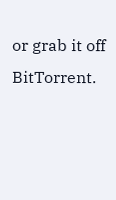or grab it off BitTorrent.